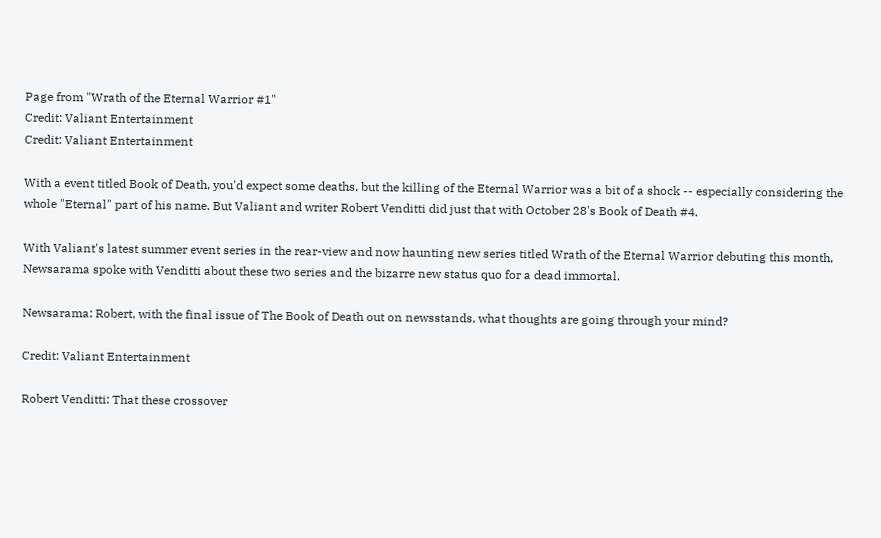Page from "Wrath of the Eternal Warrior #1"
Credit: Valiant Entertainment
Credit: Valiant Entertainment

With a event titled Book of Death, you'd expect some deaths, but the killing of the Eternal Warrior was a bit of a shock -- especially considering the whole "Eternal" part of his name. But Valiant and writer Robert Venditti did just that with October 28's Book of Death #4.

With Valiant's latest summer event series in the rear-view and now haunting new series titled Wrath of the Eternal Warrior debuting this month, Newsarama spoke with Venditti about these two series and the bizarre new status quo for a dead immortal.

Newsarama: Robert, with the final issue of The Book of Death out on newsstands, what thoughts are going through your mind?

Credit: Valiant Entertainment

Robert Venditti: That these crossover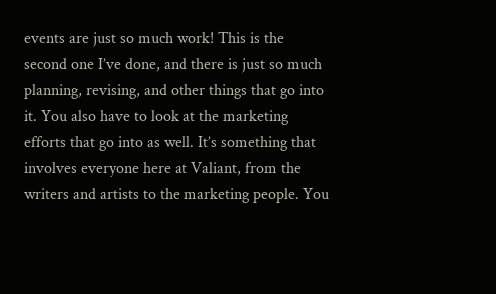events are just so much work! This is the second one I’ve done, and there is just so much planning, revising, and other things that go into it. You also have to look at the marketing efforts that go into as well. It’s something that involves everyone here at Valiant, from the writers and artists to the marketing people. You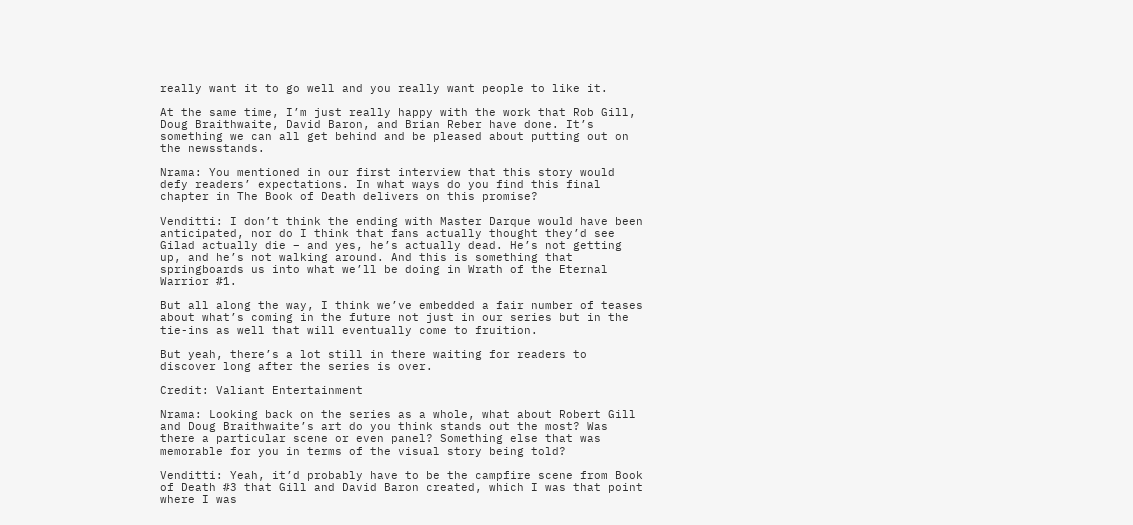really want it to go well and you really want people to like it.

At the same time, I’m just really happy with the work that Rob Gill, Doug Braithwaite, David Baron, and Brian Reber have done. It’s something we can all get behind and be pleased about putting out on the newsstands.

Nrama: You mentioned in our first interview that this story would defy readers’ expectations. In what ways do you find this final chapter in The Book of Death delivers on this promise?

Venditti: I don’t think the ending with Master Darque would have been anticipated, nor do I think that fans actually thought they’d see Gilad actually die – and yes, he’s actually dead. He’s not getting up, and he’s not walking around. And this is something that springboards us into what we’ll be doing in Wrath of the Eternal Warrior #1.

But all along the way, I think we’ve embedded a fair number of teases about what’s coming in the future not just in our series but in the tie-ins as well that will eventually come to fruition.

But yeah, there’s a lot still in there waiting for readers to discover long after the series is over.

Credit: Valiant Entertainment

Nrama: Looking back on the series as a whole, what about Robert Gill and Doug Braithwaite’s art do you think stands out the most? Was there a particular scene or even panel? Something else that was memorable for you in terms of the visual story being told?

Venditti: Yeah, it’d probably have to be the campfire scene from Book of Death #3 that Gill and David Baron created, which I was that point where I was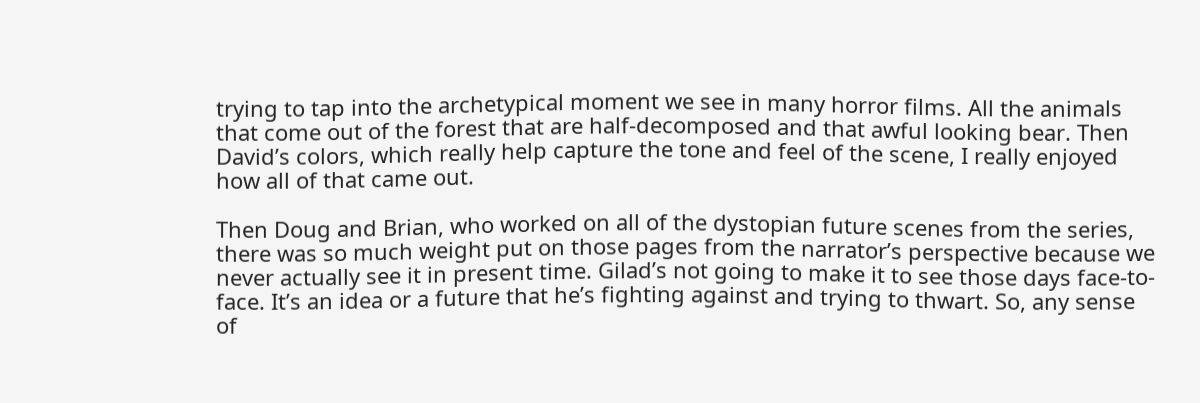trying to tap into the archetypical moment we see in many horror films. All the animals that come out of the forest that are half-decomposed and that awful looking bear. Then David’s colors, which really help capture the tone and feel of the scene, I really enjoyed how all of that came out.

Then Doug and Brian, who worked on all of the dystopian future scenes from the series, there was so much weight put on those pages from the narrator’s perspective because we never actually see it in present time. Gilad’s not going to make it to see those days face-to-face. It’s an idea or a future that he’s fighting against and trying to thwart. So, any sense of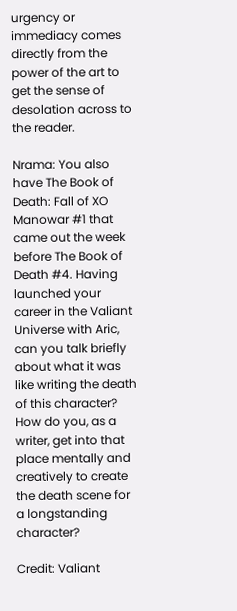urgency or immediacy comes directly from the power of the art to get the sense of desolation across to the reader.

Nrama: You also have The Book of Death: Fall of XO Manowar #1 that came out the week before The Book of Death #4. Having launched your career in the Valiant Universe with Aric, can you talk briefly about what it was like writing the death of this character? How do you, as a writer, get into that place mentally and creatively to create the death scene for a longstanding character?

Credit: Valiant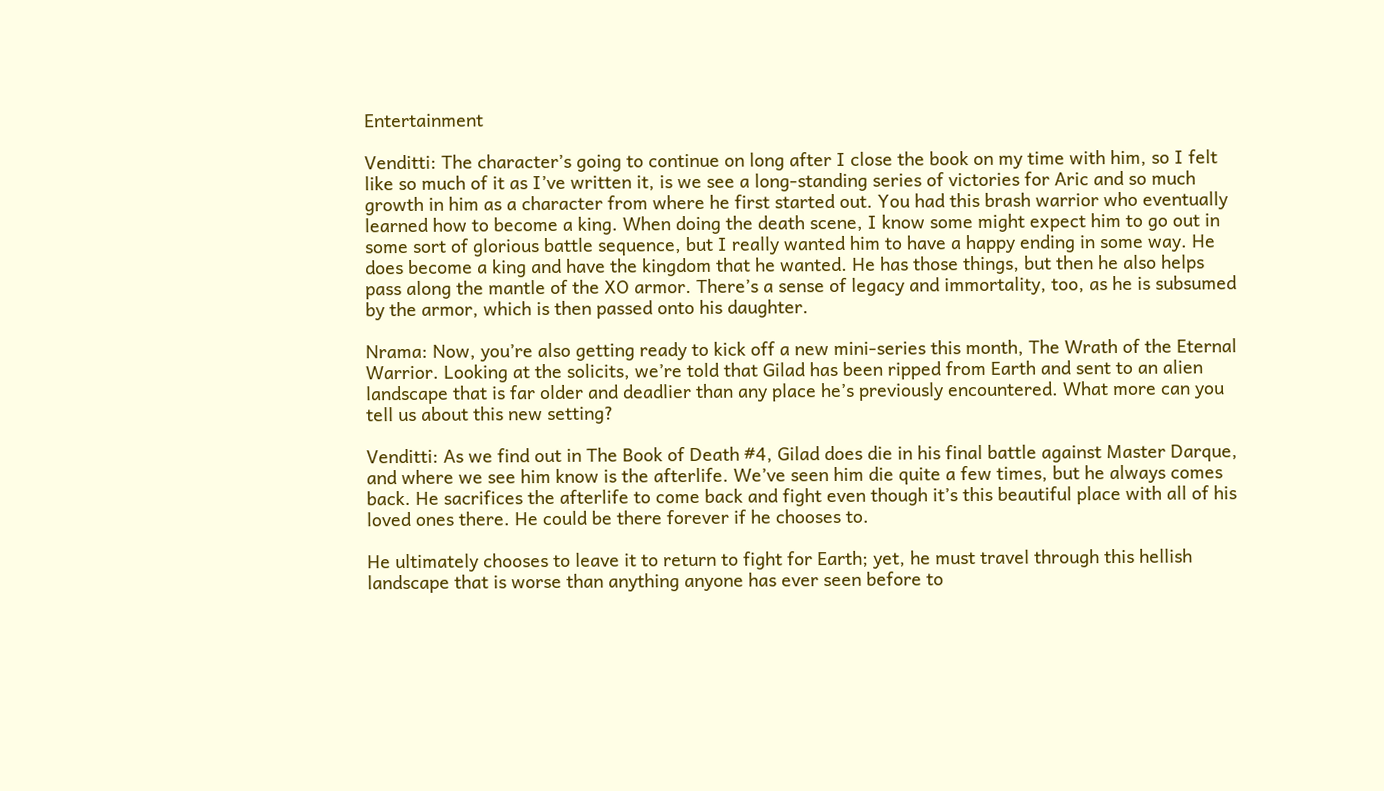Entertainment

Venditti: The character’s going to continue on long after I close the book on my time with him, so I felt like so much of it as I’ve written it, is we see a long-standing series of victories for Aric and so much growth in him as a character from where he first started out. You had this brash warrior who eventually learned how to become a king. When doing the death scene, I know some might expect him to go out in some sort of glorious battle sequence, but I really wanted him to have a happy ending in some way. He does become a king and have the kingdom that he wanted. He has those things, but then he also helps pass along the mantle of the XO armor. There’s a sense of legacy and immortality, too, as he is subsumed by the armor, which is then passed onto his daughter.

Nrama: Now, you’re also getting ready to kick off a new mini-series this month, The Wrath of the Eternal Warrior. Looking at the solicits, we’re told that Gilad has been ripped from Earth and sent to an alien landscape that is far older and deadlier than any place he’s previously encountered. What more can you tell us about this new setting?

Venditti: As we find out in The Book of Death #4, Gilad does die in his final battle against Master Darque, and where we see him know is the afterlife. We’ve seen him die quite a few times, but he always comes back. He sacrifices the afterlife to come back and fight even though it’s this beautiful place with all of his loved ones there. He could be there forever if he chooses to.

He ultimately chooses to leave it to return to fight for Earth; yet, he must travel through this hellish landscape that is worse than anything anyone has ever seen before to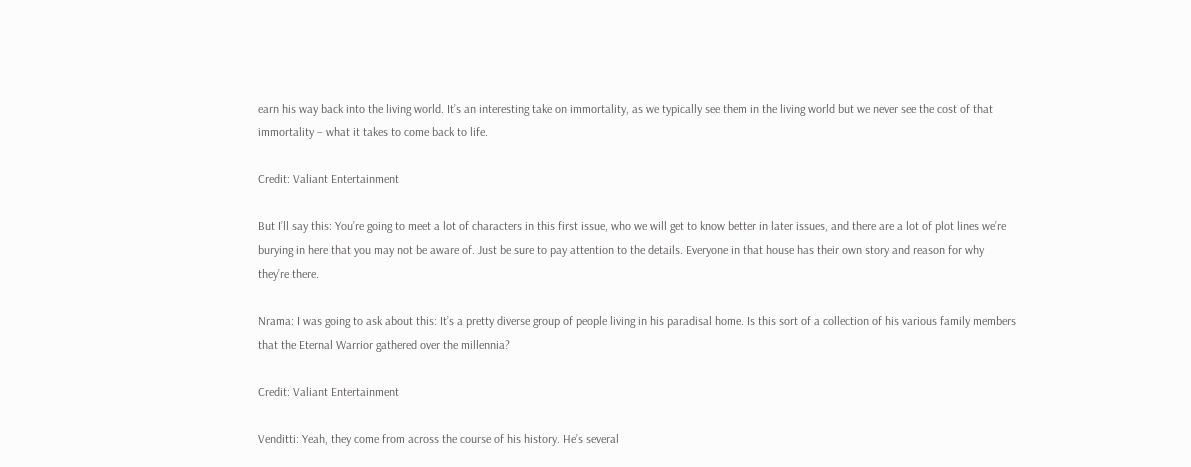earn his way back into the living world. It’s an interesting take on immortality, as we typically see them in the living world but we never see the cost of that immortality – what it takes to come back to life.

Credit: Valiant Entertainment

But I’ll say this: You’re going to meet a lot of characters in this first issue, who we will get to know better in later issues, and there are a lot of plot lines we’re burying in here that you may not be aware of. Just be sure to pay attention to the details. Everyone in that house has their own story and reason for why they’re there.

Nrama: I was going to ask about this: It’s a pretty diverse group of people living in his paradisal home. Is this sort of a collection of his various family members that the Eternal Warrior gathered over the millennia?

Credit: Valiant Entertainment

Venditti: Yeah, they come from across the course of his history. He’s several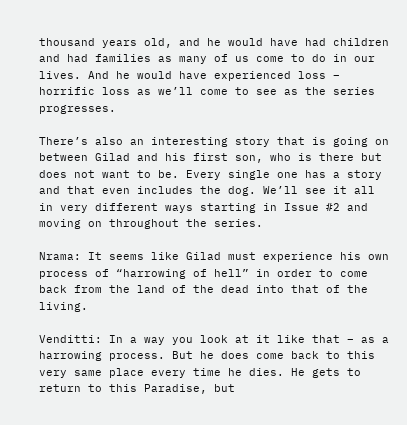thousand years old, and he would have had children and had families as many of us come to do in our lives. And he would have experienced loss – horrific loss as we’ll come to see as the series progresses.

There’s also an interesting story that is going on between Gilad and his first son, who is there but does not want to be. Every single one has a story and that even includes the dog. We’ll see it all in very different ways starting in Issue #2 and moving on throughout the series.

Nrama: It seems like Gilad must experience his own process of “harrowing of hell” in order to come back from the land of the dead into that of the living.

Venditti: In a way you look at it like that – as a harrowing process. But he does come back to this very same place every time he dies. He gets to return to this Paradise, but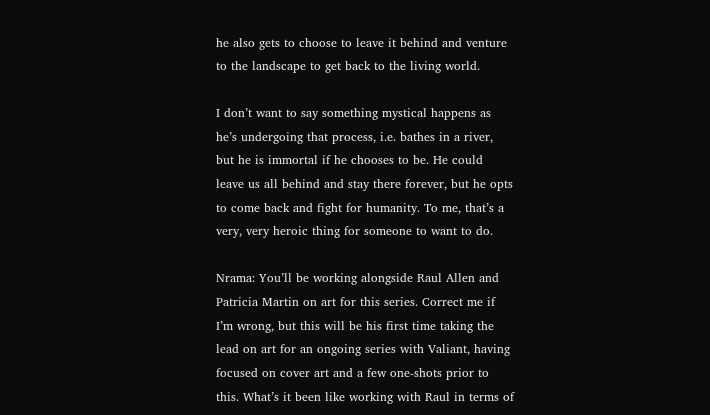he also gets to choose to leave it behind and venture to the landscape to get back to the living world.

I don’t want to say something mystical happens as he’s undergoing that process, i.e. bathes in a river, but he is immortal if he chooses to be. He could leave us all behind and stay there forever, but he opts to come back and fight for humanity. To me, that’s a very, very heroic thing for someone to want to do.

Nrama: You’ll be working alongside Raul Allen and Patricia Martin on art for this series. Correct me if I’m wrong, but this will be his first time taking the lead on art for an ongoing series with Valiant, having focused on cover art and a few one-shots prior to this. What’s it been like working with Raul in terms of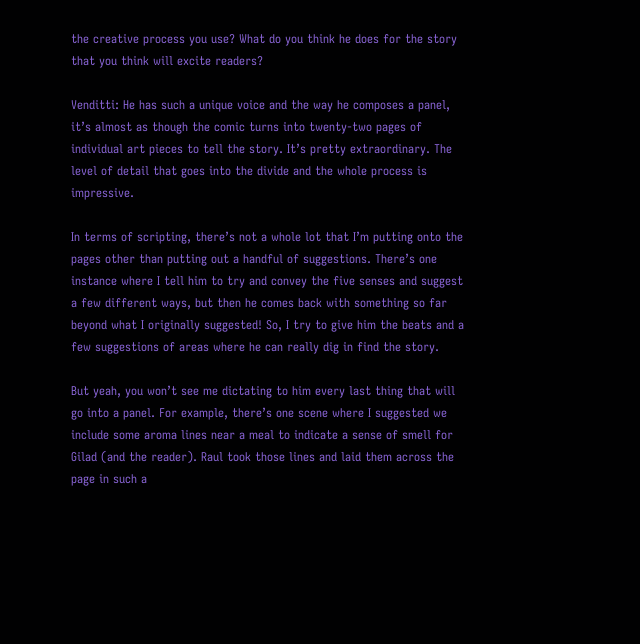the creative process you use? What do you think he does for the story that you think will excite readers?

Venditti: He has such a unique voice and the way he composes a panel, it’s almost as though the comic turns into twenty-two pages of individual art pieces to tell the story. It’s pretty extraordinary. The level of detail that goes into the divide and the whole process is impressive.

In terms of scripting, there’s not a whole lot that I’m putting onto the pages other than putting out a handful of suggestions. There’s one instance where I tell him to try and convey the five senses and suggest a few different ways, but then he comes back with something so far beyond what I originally suggested! So, I try to give him the beats and a few suggestions of areas where he can really dig in find the story.

But yeah, you won’t see me dictating to him every last thing that will go into a panel. For example, there’s one scene where I suggested we include some aroma lines near a meal to indicate a sense of smell for Gilad (and the reader). Raul took those lines and laid them across the page in such a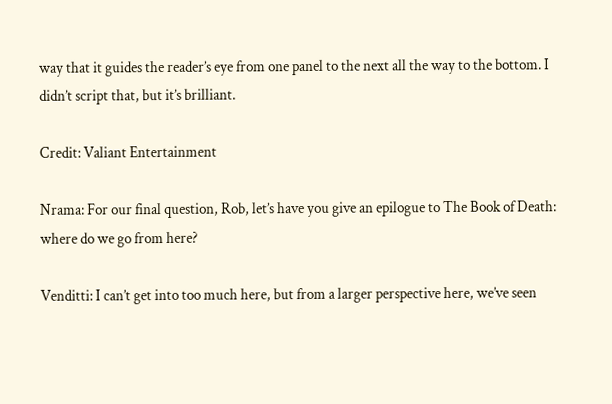way that it guides the reader’s eye from one panel to the next all the way to the bottom. I didn’t script that, but it’s brilliant.

Credit: Valiant Entertainment

Nrama: For our final question, Rob, let’s have you give an epilogue to The Book of Death: where do we go from here?

Venditti: I can’t get into too much here, but from a larger perspective here, we’ve seen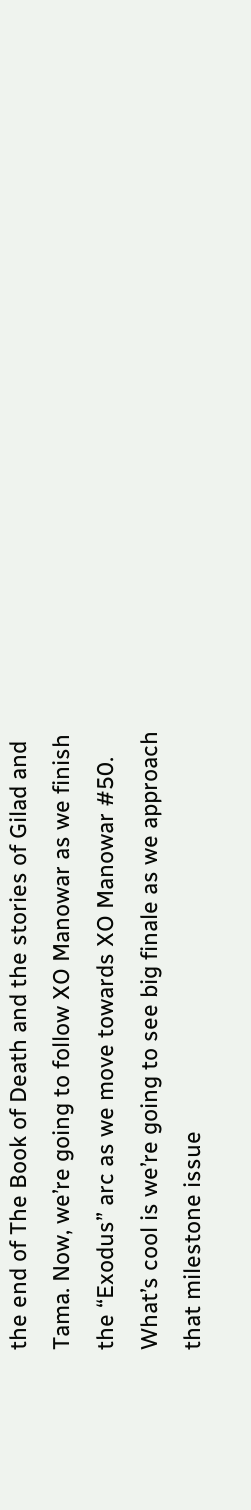the end of The Book of Death and the stories of Gilad and Tama. Now, we’re going to follow XO Manowar as we finish the “Exodus” arc as we move towards XO Manowar #50. What’s cool is we’re going to see big finale as we approach that milestone issue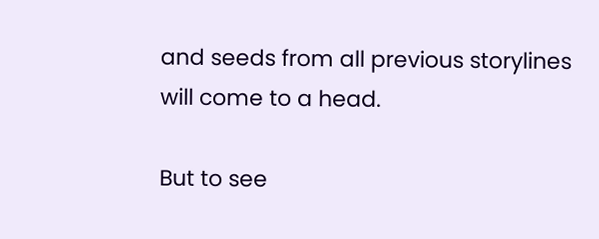and seeds from all previous storylines will come to a head.

But to see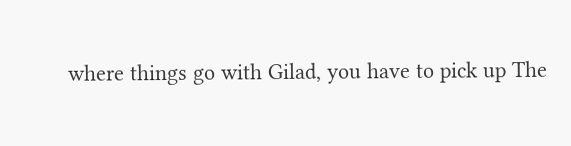where things go with Gilad, you have to pick up The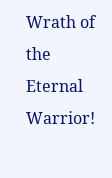Wrath of the Eternal Warrior!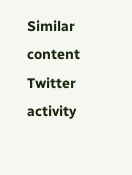Similar content
Twitter activity